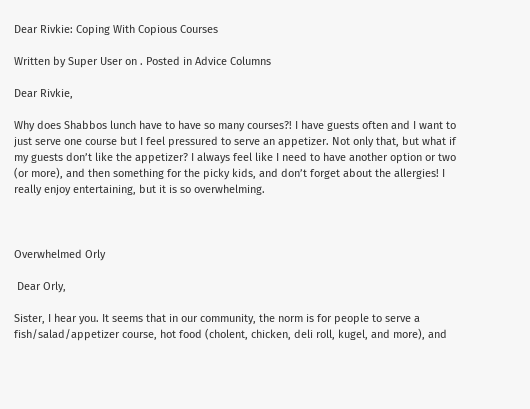Dear Rivkie: Coping With Copious Courses

Written by Super User on . Posted in Advice Columns

Dear Rivkie,

Why does Shabbos lunch have to have so many courses?! I have guests often and I want to just serve one course but I feel pressured to serve an appetizer. Not only that, but what if my guests don’t like the appetizer? I always feel like I need to have another option or two (or more), and then something for the picky kids, and don’t forget about the allergies! I really enjoy entertaining, but it is so overwhelming.



Overwhelmed Orly

 Dear Orly,

Sister, I hear you. It seems that in our community, the norm is for people to serve a fish/salad/appetizer course, hot food (cholent, chicken, deli roll, kugel, and more), and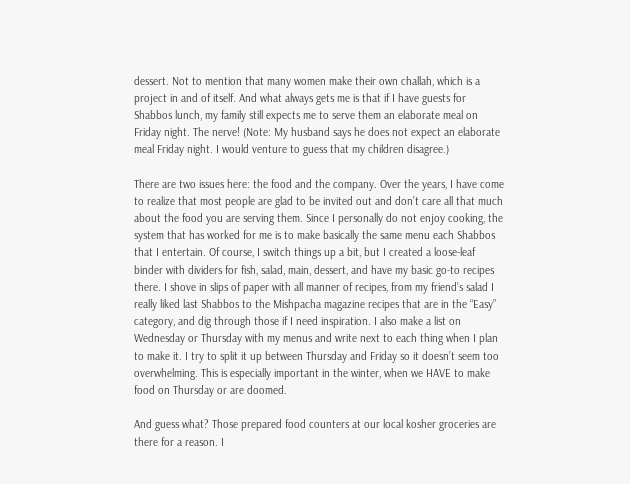dessert. Not to mention that many women make their own challah, which is a project in and of itself. And what always gets me is that if I have guests for Shabbos lunch, my family still expects me to serve them an elaborate meal on Friday night. The nerve! (Note: My husband says he does not expect an elaborate meal Friday night. I would venture to guess that my children disagree.)

There are two issues here: the food and the company. Over the years, I have come to realize that most people are glad to be invited out and don’t care all that much about the food you are serving them. Since I personally do not enjoy cooking, the system that has worked for me is to make basically the same menu each Shabbos that I entertain. Of course, I switch things up a bit, but I created a loose-leaf binder with dividers for fish, salad, main, dessert, and have my basic go-to recipes there. I shove in slips of paper with all manner of recipes, from my friend’s salad I really liked last Shabbos to the Mishpacha magazine recipes that are in the “Easy” category, and dig through those if I need inspiration. I also make a list on Wednesday or Thursday with my menus and write next to each thing when I plan to make it. I try to split it up between Thursday and Friday so it doesn’t seem too overwhelming. This is especially important in the winter, when we HAVE to make food on Thursday or are doomed.

And guess what? Those prepared food counters at our local kosher groceries are there for a reason. I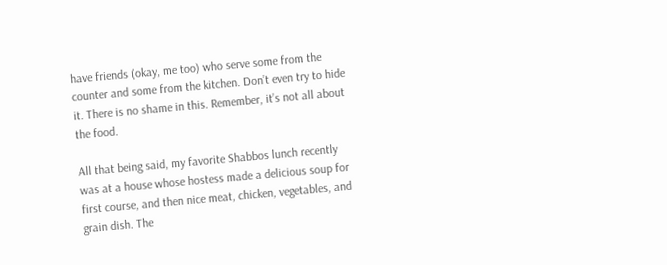have friends (okay, me too) who serve some from the counter and some from the kitchen. Don’t even try to hide it. There is no shame in this. Remember, it’s not all about the food.

All that being said, my favorite Shabbos lunch recently was at a house whose hostess made a delicious soup for first course, and then nice meat, chicken, vegetables, and grain dish. The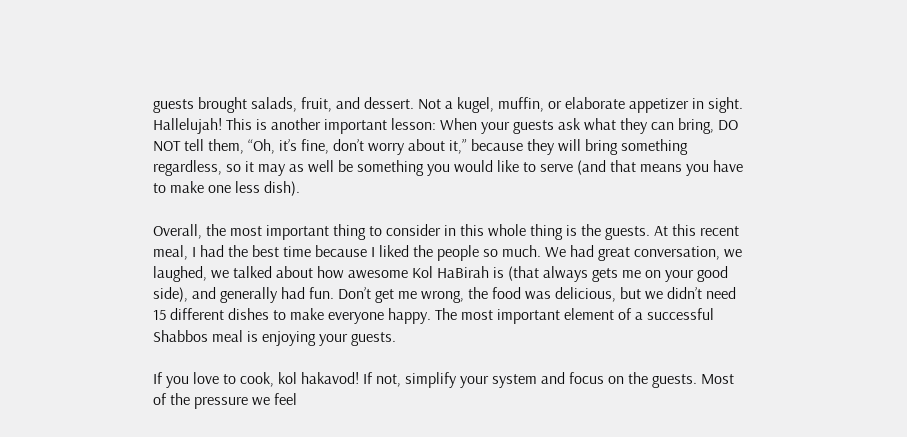guests brought salads, fruit, and dessert. Not a kugel, muffin, or elaborate appetizer in sight. Hallelujah! This is another important lesson: When your guests ask what they can bring, DO NOT tell them, “Oh, it’s fine, don’t worry about it,” because they will bring something regardless, so it may as well be something you would like to serve (and that means you have to make one less dish).

Overall, the most important thing to consider in this whole thing is the guests. At this recent meal, I had the best time because I liked the people so much. We had great conversation, we laughed, we talked about how awesome Kol HaBirah is (that always gets me on your good side), and generally had fun. Don’t get me wrong, the food was delicious, but we didn’t need 15 different dishes to make everyone happy. The most important element of a successful Shabbos meal is enjoying your guests.

If you love to cook, kol hakavod! If not, simplify your system and focus on the guests. Most of the pressure we feel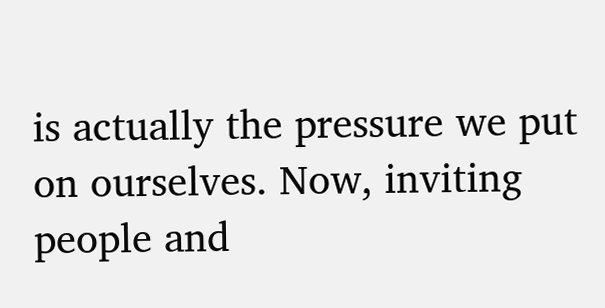is actually the pressure we put on ourselves. Now, inviting people and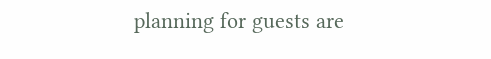planning for guests are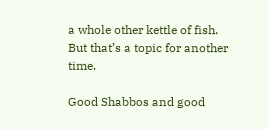a whole other kettle of fish. But that’s a topic for another time.

Good Shabbos and good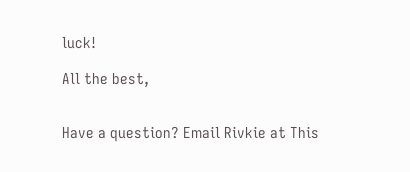luck!

All the best,


Have a question? Email Rivkie at This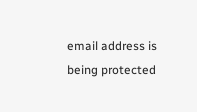email address is being protected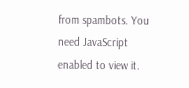from spambots. You need JavaScript enabled to view it.